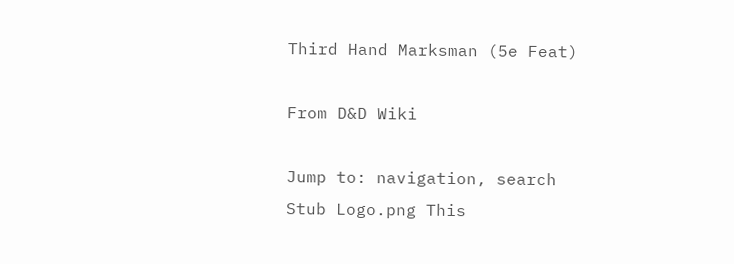Third Hand Marksman (5e Feat)

From D&D Wiki

Jump to: navigation, search
Stub Logo.png This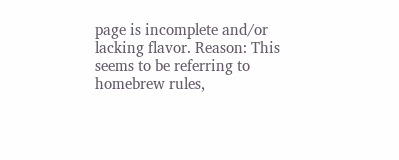page is incomplete and/or lacking flavor. Reason: This seems to be referring to homebrew rules,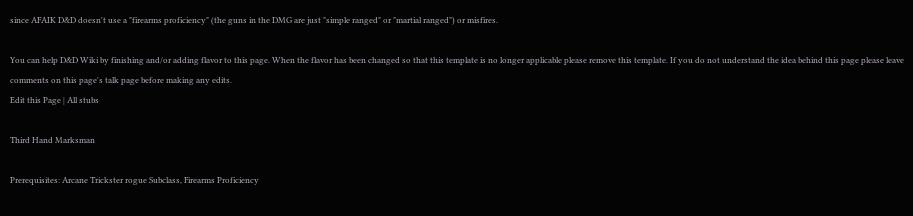since AFAIK D&D doesn't use a "firearms proficiency" (the guns in the DMG are just "simple ranged" or "martial ranged") or misfires.

You can help D&D Wiki by finishing and/or adding flavor to this page. When the flavor has been changed so that this template is no longer applicable please remove this template. If you do not understand the idea behind this page please leave comments on this page's talk page before making any edits.
Edit this Page | All stubs

Third Hand Marksman

Prerequisites: Arcane Trickster rogue Subclass, Firearms Proficiency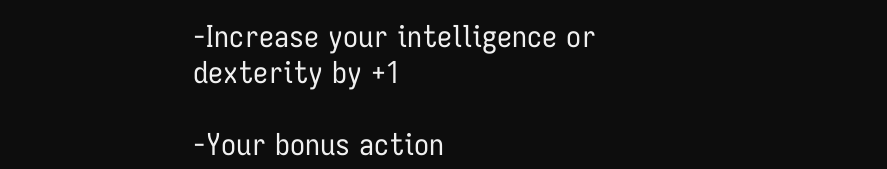-Increase your intelligence or dexterity by +1

-Your bonus action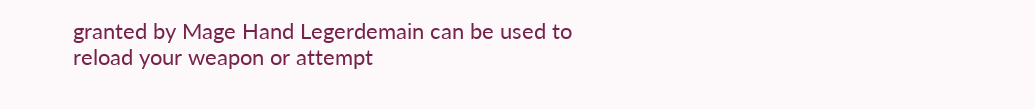granted by Mage Hand Legerdemain can be used to reload your weapon or attempt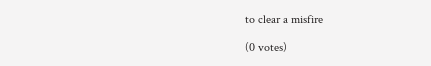to clear a misfire

(0 votes)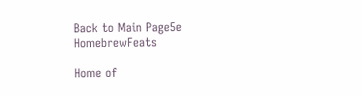Back to Main Page5e HomebrewFeats

Home of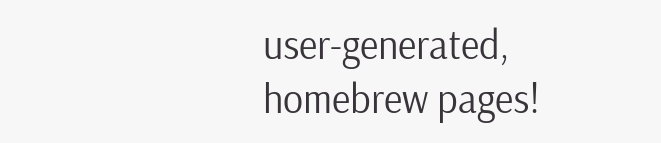user-generated,
homebrew pages!